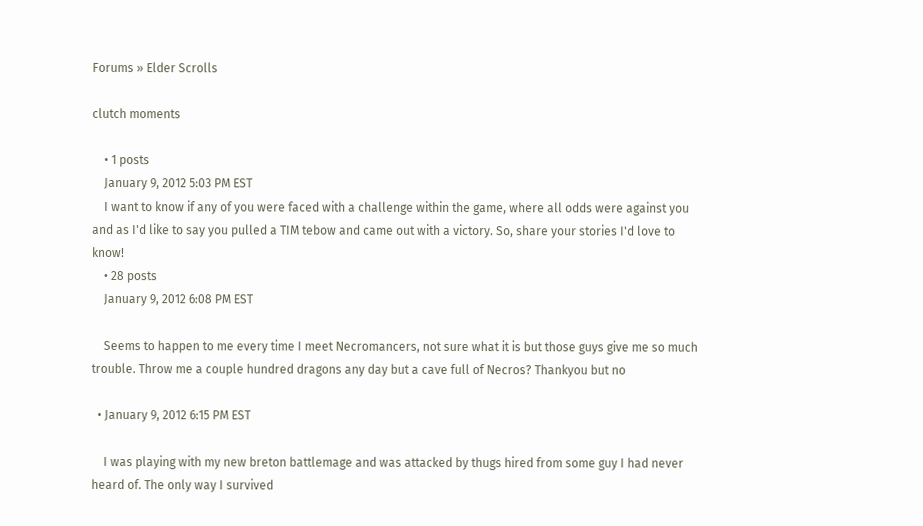Forums » Elder Scrolls

clutch moments

    • 1 posts
    January 9, 2012 5:03 PM EST
    I want to know if any of you were faced with a challenge within the game, where all odds were against you and as I'd like to say you pulled a TIM tebow and came out with a victory. So, share your stories I'd love to know!
    • 28 posts
    January 9, 2012 6:08 PM EST

    Seems to happen to me every time I meet Necromancers, not sure what it is but those guys give me so much trouble. Throw me a couple hundred dragons any day but a cave full of Necros? Thankyou but no

  • January 9, 2012 6:15 PM EST

    I was playing with my new breton battlemage and was attacked by thugs hired from some guy I had never heard of. The only way I survived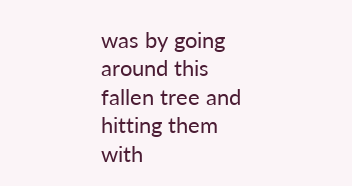was by going around this fallen tree and hitting them with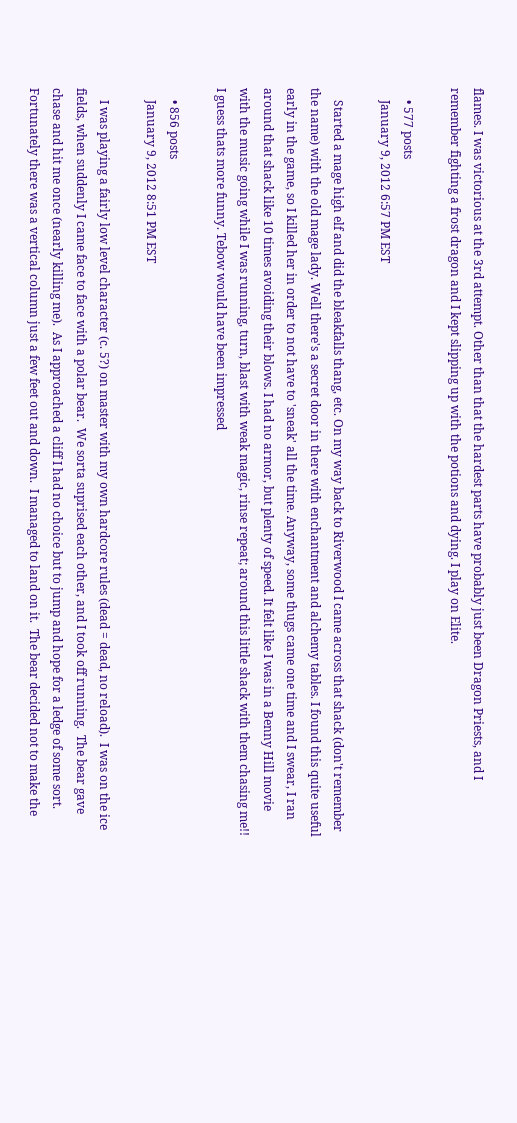flames. I was victorious at the 3rd attempt. Other than that the hardest parts have probably just been Dragon Priests, and I remember fighting a frost dragon and I kept slipping up with the potions and dying. I play on Elite.

    • 577 posts
    January 9, 2012 6:57 PM EST

    Started a mage high elf and did the bleakfalls thang, etc. On my way back to Riverwood I came across that shack (don't remember the name) with the old mage lady. Well there's a secret door in there with enchantment and alchemy tables. I found this quite useful early in the game, so I killed her in order to not have to 'sneak' all the time. Anyway, some thugs came one time and I swear, I ran around that shack like 10 times avoiding their blows. I had no armor, but plenty of speed. It felt like I was in a Benny Hill movie with the music going while I was running, turn, blast with weak magic, rinse repeat; around this little shack with them chasing me!! I guess thats more funny. Tebow would have been impressed

    • 856 posts
    January 9, 2012 8:51 PM EST

    I was playing a fairly low level character (c. 5?) on master with my own hardcore rules (dead = dead, no reload).  I was on the ice fields, when suddenly I came face to face with a polar bear.  We sorta suprised each other, and I took off running.  The bear gave chase and hit me once (nearly killing me).  As I approached a cliff I had no choice but to jump and hope for a ledge of some sort.   Fortunately there was a vertical column just a few feet out and down.  I managed to land on it.  The bear decided not to make the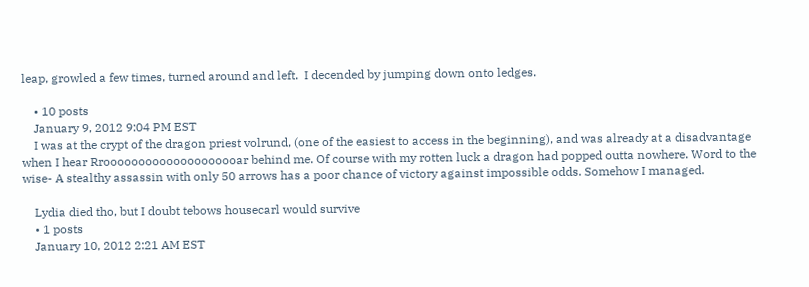leap, growled a few times, turned around and left.  I decended by jumping down onto ledges.

    • 10 posts
    January 9, 2012 9:04 PM EST
    I was at the crypt of the dragon priest volrund, (one of the easiest to access in the beginning), and was already at a disadvantage when I hear Rroooooooooooooooooooar behind me. Of course with my rotten luck a dragon had popped outta nowhere. Word to the wise- A stealthy assassin with only 50 arrows has a poor chance of victory against impossible odds. Somehow I managed.

    Lydia died tho, but I doubt tebows housecarl would survive
    • 1 posts
    January 10, 2012 2:21 AM EST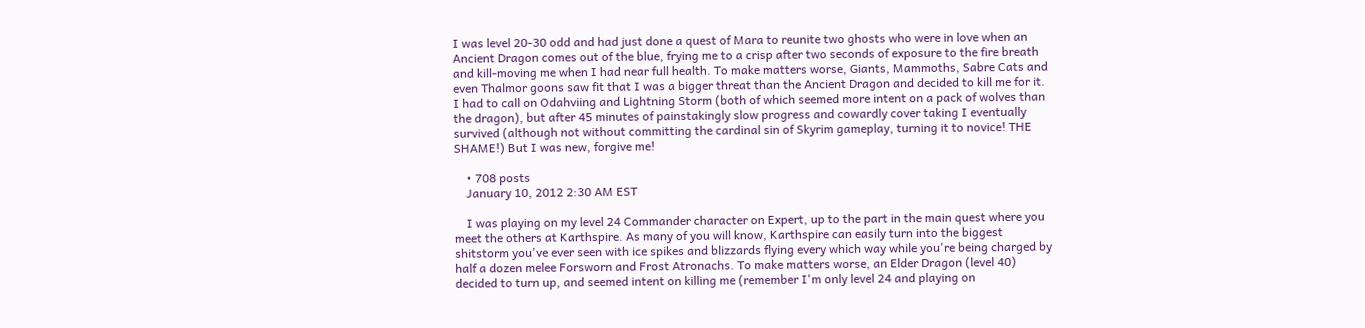I was level 20-30 odd and had just done a quest of Mara to reunite two ghosts who were in love when an Ancient Dragon comes out of the blue, frying me to a crisp after two seconds of exposure to the fire breath and kill-moving me when I had near full health. To make matters worse, Giants, Mammoths, Sabre Cats and even Thalmor goons saw fit that I was a bigger threat than the Ancient Dragon and decided to kill me for it. I had to call on Odahviing and Lightning Storm (both of which seemed more intent on a pack of wolves than the dragon), but after 45 minutes of painstakingly slow progress and cowardly cover taking I eventually survived (although not without committing the cardinal sin of Skyrim gameplay, turning it to novice! THE SHAME!) But I was new, forgive me!

    • 708 posts
    January 10, 2012 2:30 AM EST

    I was playing on my level 24 Commander character on Expert, up to the part in the main quest where you meet the others at Karthspire. As many of you will know, Karthspire can easily turn into the biggest shitstorm you've ever seen with ice spikes and blizzards flying every which way while you're being charged by half a dozen melee Forsworn and Frost Atronachs. To make matters worse, an Elder Dragon (level 40) decided to turn up, and seemed intent on killing me (remember I'm only level 24 and playing on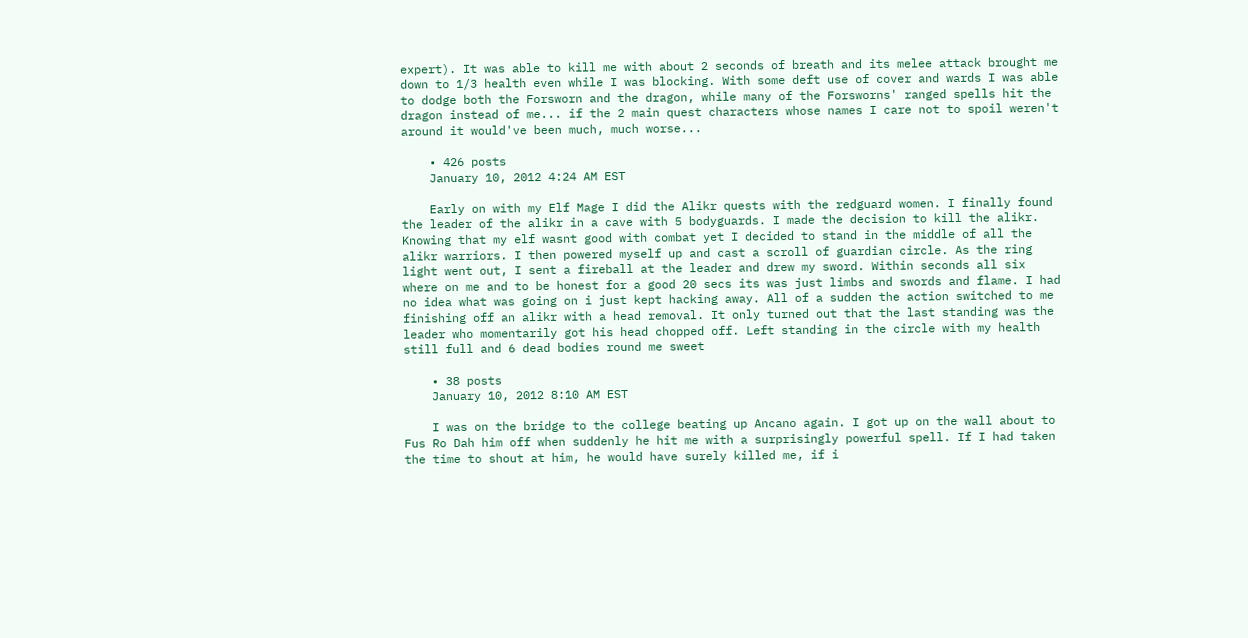expert). It was able to kill me with about 2 seconds of breath and its melee attack brought me down to 1/3 health even while I was blocking. With some deft use of cover and wards I was able to dodge both the Forsworn and the dragon, while many of the Forsworns' ranged spells hit the dragon instead of me... if the 2 main quest characters whose names I care not to spoil weren't around it would've been much, much worse...

    • 426 posts
    January 10, 2012 4:24 AM EST

    Early on with my Elf Mage I did the Alikr quests with the redguard women. I finally found the leader of the alikr in a cave with 5 bodyguards. I made the decision to kill the alikr. Knowing that my elf wasnt good with combat yet I decided to stand in the middle of all the alikr warriors. I then powered myself up and cast a scroll of guardian circle. As the ring light went out, I sent a fireball at the leader and drew my sword. Within seconds all six where on me and to be honest for a good 20 secs its was just limbs and swords and flame. I had no idea what was going on i just kept hacking away. All of a sudden the action switched to me finishing off an alikr with a head removal. It only turned out that the last standing was the leader who momentarily got his head chopped off. Left standing in the circle with my health still full and 6 dead bodies round me sweet

    • 38 posts
    January 10, 2012 8:10 AM EST

    I was on the bridge to the college beating up Ancano again. I got up on the wall about to Fus Ro Dah him off when suddenly he hit me with a surprisingly powerful spell. If I had taken the time to shout at him, he would have surely killed me, if i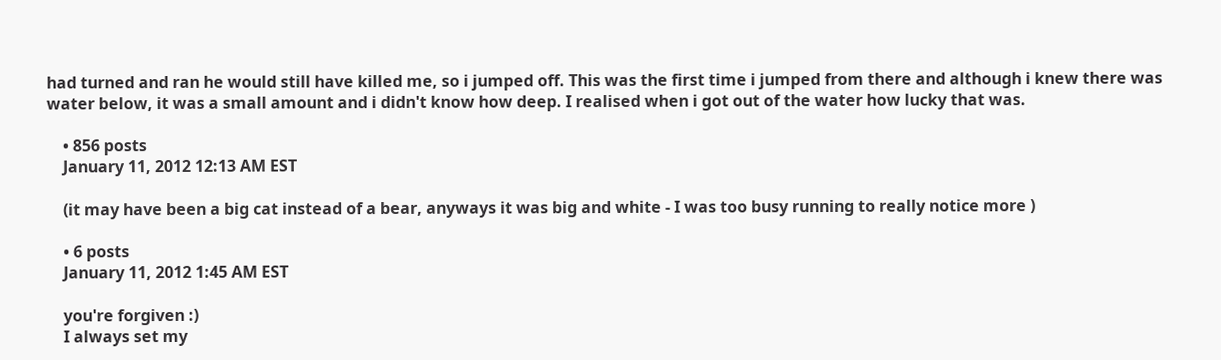had turned and ran he would still have killed me, so i jumped off. This was the first time i jumped from there and although i knew there was water below, it was a small amount and i didn't know how deep. I realised when i got out of the water how lucky that was.

    • 856 posts
    January 11, 2012 12:13 AM EST

    (it may have been a big cat instead of a bear, anyways it was big and white - I was too busy running to really notice more )

    • 6 posts
    January 11, 2012 1:45 AM EST

    you're forgiven :)
    I always set my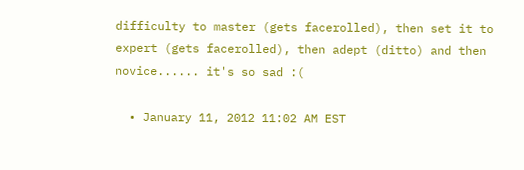difficulty to master (gets facerolled), then set it to expert (gets facerolled), then adept (ditto) and then novice...... it's so sad :(

  • January 11, 2012 11:02 AM EST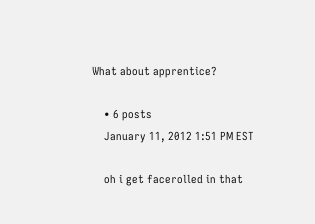What about apprentice?

    • 6 posts
    January 11, 2012 1:51 PM EST

    oh i get facerolled in that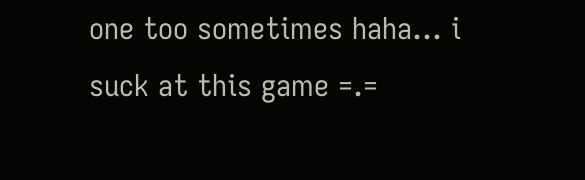one too sometimes haha... i suck at this game =.=